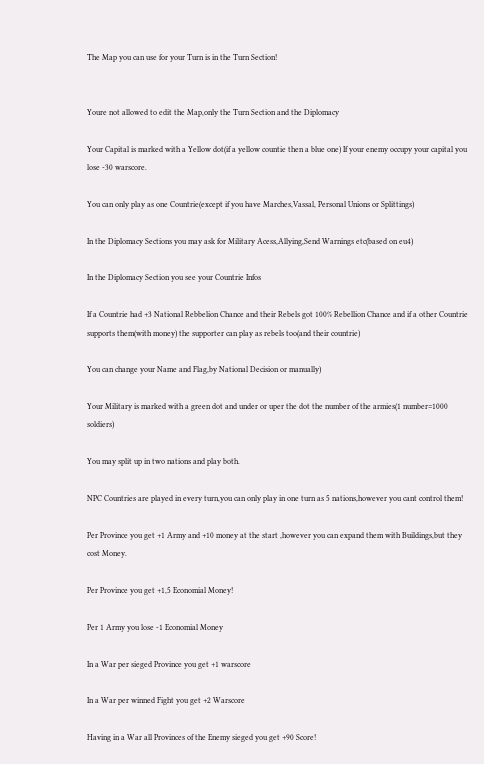The Map you can use for your Turn is in the Turn Section!


Youre not allowed to edit the Map,only the Turn Section and the Diplomacy

Your Capital is marked with a Yellow dot(if a yellow countie then a blue one) If your enemy occupy your capital you lose -30 warscore.

You can only play as one Countrie(except if you have Marches,Vassal, Personal Unions or Splittings)

In the Diplomacy Sections you may ask for Military Acess,Allying,Send Warnings etc(based on eu4)

In the Diplomacy Section you see your Countrie Infos

If a Countrie had +3 National Rebbelion Chance and their Rebels got 100% Rebellion Chance and if a other Countrie supports them(with money) the supporter can play as rebels too(and their countrie)

You can change your Name and Flag,by National Decision or manually)

Your Military is marked with a green dot and under or uper the dot the number of the armies(1 number=1000 soldiers)

You may split up in two nations and play both.

NPC Countries are played in every turn,you can only play in one turn as 5 nations,however you cant control them!

Per Province you get +1 Army and +10 money at the start ,however you can expand them with Buildings,but they cost Money.

Per Province you get +1,5 Economial Money!

Per 1 Army you lose -1 Economial Money

In a War per sieged Province you get +1 warscore

In a War per winned Fight you get +2 Warscore

Having in a War all Provinces of the Enemy sieged you get +90 Score!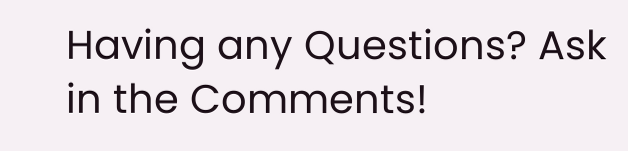Having any Questions? Ask in the Comments!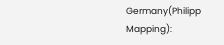Germany(Philipp Mapping):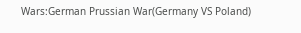Wars:German Prussian War(Germany VS Poland)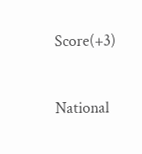Score(+3)


National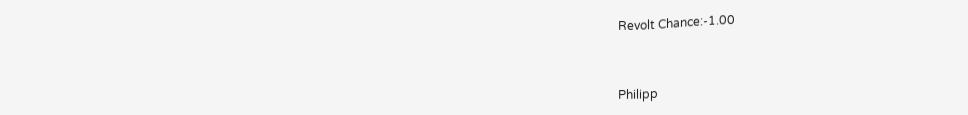Revolt Chance:-1.00



Philipp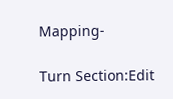Mapping-

Turn Section:Edit